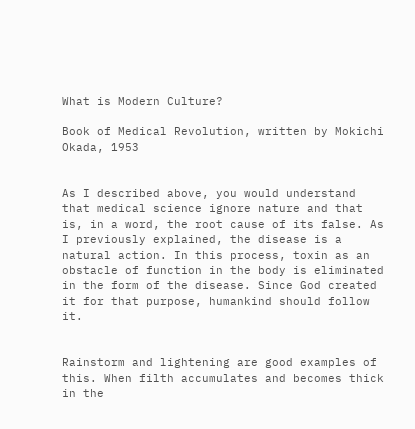What is Modern Culture?

Book of Medical Revolution, written by Mokichi Okada, 1953


As I described above, you would understand that medical science ignore nature and that is, in a word, the root cause of its false. As I previously explained, the disease is a natural action. In this process, toxin as an obstacle of function in the body is eliminated in the form of the disease. Since God created it for that purpose, humankind should follow it.


Rainstorm and lightening are good examples of this. When filth accumulates and becomes thick in the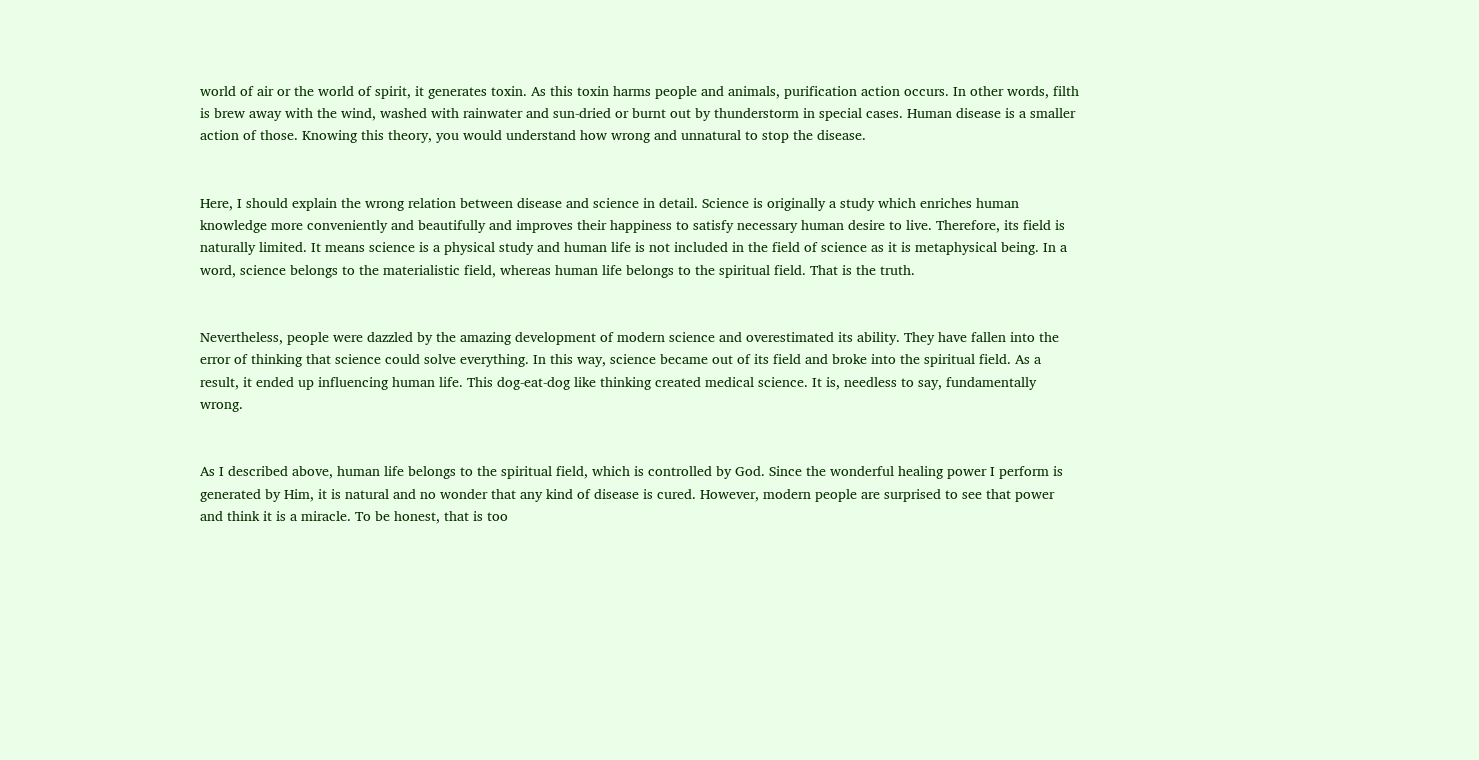world of air or the world of spirit, it generates toxin. As this toxin harms people and animals, purification action occurs. In other words, filth is brew away with the wind, washed with rainwater and sun-dried or burnt out by thunderstorm in special cases. Human disease is a smaller action of those. Knowing this theory, you would understand how wrong and unnatural to stop the disease.


Here, I should explain the wrong relation between disease and science in detail. Science is originally a study which enriches human knowledge more conveniently and beautifully and improves their happiness to satisfy necessary human desire to live. Therefore, its field is naturally limited. It means science is a physical study and human life is not included in the field of science as it is metaphysical being. In a word, science belongs to the materialistic field, whereas human life belongs to the spiritual field. That is the truth.


Nevertheless, people were dazzled by the amazing development of modern science and overestimated its ability. They have fallen into the error of thinking that science could solve everything. In this way, science became out of its field and broke into the spiritual field. As a result, it ended up influencing human life. This dog-eat-dog like thinking created medical science. It is, needless to say, fundamentally wrong.


As I described above, human life belongs to the spiritual field, which is controlled by God. Since the wonderful healing power I perform is generated by Him, it is natural and no wonder that any kind of disease is cured. However, modern people are surprised to see that power and think it is a miracle. To be honest, that is too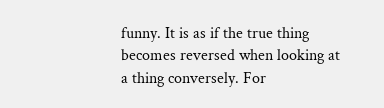funny. It is as if the true thing becomes reversed when looking at a thing conversely. For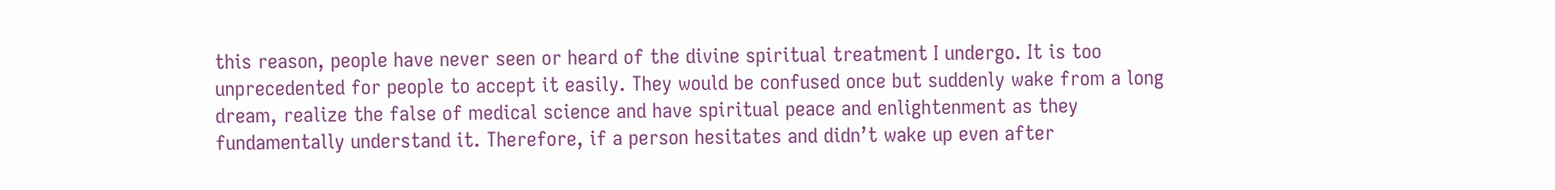this reason, people have never seen or heard of the divine spiritual treatment I undergo. It is too unprecedented for people to accept it easily. They would be confused once but suddenly wake from a long dream, realize the false of medical science and have spiritual peace and enlightenment as they fundamentally understand it. Therefore, if a person hesitates and didn’t wake up even after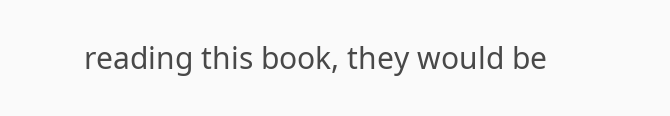reading this book, they would be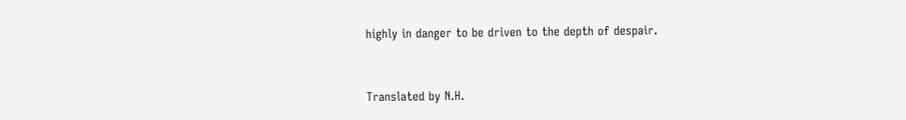highly in danger to be driven to the depth of despair.


Translated by N.H.